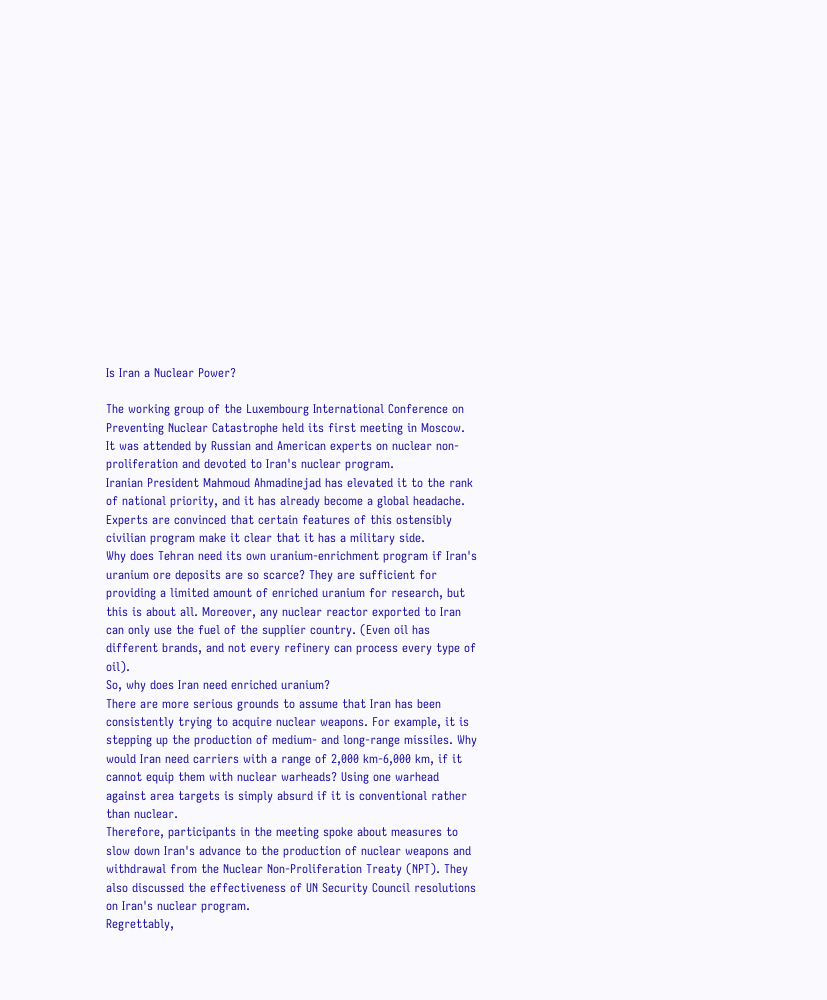Is Iran a Nuclear Power?

The working group of the Luxembourg International Conference on Preventing Nuclear Catastrophe held its first meeting in Moscow.
It was attended by Russian and American experts on nuclear non-proliferation and devoted to Iran's nuclear program.
Iranian President Mahmoud Ahmadinejad has elevated it to the rank of national priority, and it has already become a global headache. Experts are convinced that certain features of this ostensibly civilian program make it clear that it has a military side.
Why does Tehran need its own uranium-enrichment program if Iran's uranium ore deposits are so scarce? They are sufficient for providing a limited amount of enriched uranium for research, but this is about all. Moreover, any nuclear reactor exported to Iran can only use the fuel of the supplier country. (Even oil has different brands, and not every refinery can process every type of oil).
So, why does Iran need enriched uranium?
There are more serious grounds to assume that Iran has been consistently trying to acquire nuclear weapons. For example, it is stepping up the production of medium- and long-range missiles. Why would Iran need carriers with a range of 2,000 km-6,000 km, if it cannot equip them with nuclear warheads? Using one warhead against area targets is simply absurd if it is conventional rather than nuclear.
Therefore, participants in the meeting spoke about measures to slow down Iran's advance to the production of nuclear weapons and withdrawal from the Nuclear Non-Proliferation Treaty (NPT). They also discussed the effectiveness of UN Security Council resolutions on Iran's nuclear program.
Regrettably,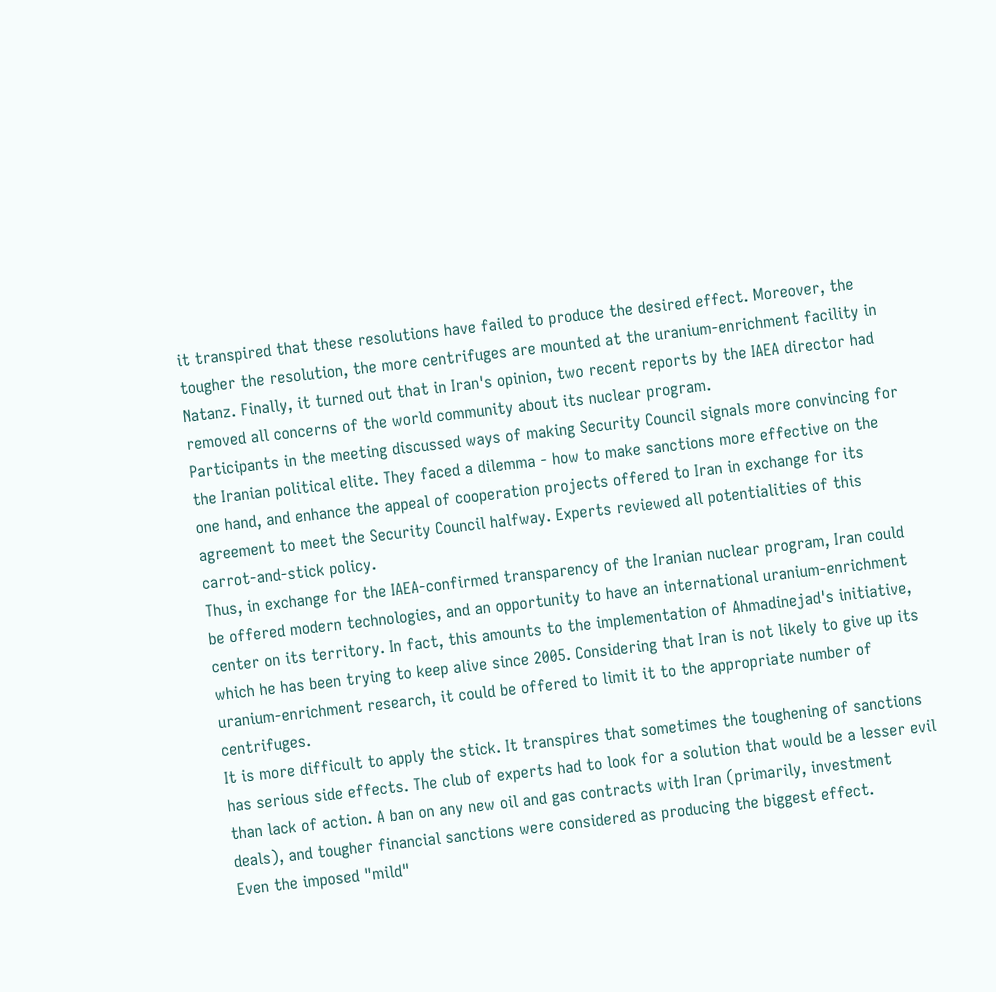it transpired that these resolutions have failed to produce the desired effect. Moreover, the tougher the resolution, the more centrifuges are mounted at the uranium-enrichment facility in Natanz. Finally, it turned out that in Iran's opinion, two recent reports by the IAEA director had removed all concerns of the world community about its nuclear program.
Participants in the meeting discussed ways of making Security Council signals more convincing for the Iranian political elite. They faced a dilemma - how to make sanctions more effective on the one hand, and enhance the appeal of cooperation projects offered to Iran in exchange for its agreement to meet the Security Council halfway. Experts reviewed all potentialities of this carrot-and-stick policy.
Thus, in exchange for the IAEA-confirmed transparency of the Iranian nuclear program, Iran could be offered modern technologies, and an opportunity to have an international uranium-enrichment center on its territory. In fact, this amounts to the implementation of Ahmadinejad's initiative, which he has been trying to keep alive since 2005. Considering that Iran is not likely to give up its uranium-enrichment research, it could be offered to limit it to the appropriate number of centrifuges.
It is more difficult to apply the stick. It transpires that sometimes the toughening of sanctions has serious side effects. The club of experts had to look for a solution that would be a lesser evil than lack of action. A ban on any new oil and gas contracts with Iran (primarily, investment deals), and tougher financial sanctions were considered as producing the biggest effect.
Even the imposed "mild"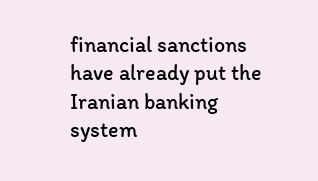financial sanctions have already put the Iranian banking system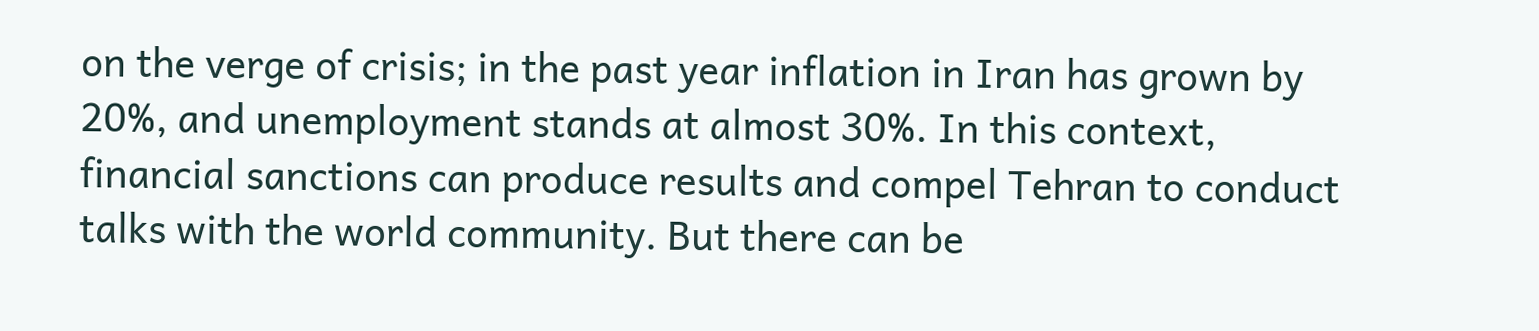on the verge of crisis; in the past year inflation in Iran has grown by 20%, and unemployment stands at almost 30%. In this context, financial sanctions can produce results and compel Tehran to conduct talks with the world community. But there can be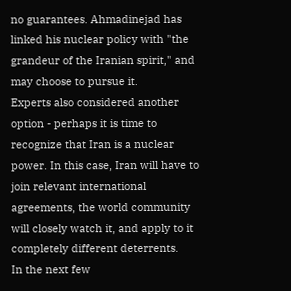no guarantees. Ahmadinejad has linked his nuclear policy with "the grandeur of the Iranian spirit," and may choose to pursue it.
Experts also considered another option - perhaps it is time to recognize that Iran is a nuclear power. In this case, Iran will have to join relevant international agreements, the world community will closely watch it, and apply to it completely different deterrents.
In the next few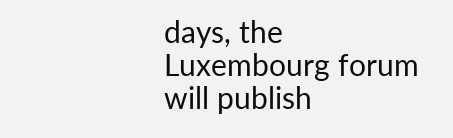days, the Luxembourg forum will publish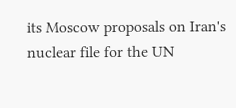its Moscow proposals on Iran's nuclear file for the UN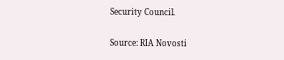Security Council.

Source: RIA Novosti